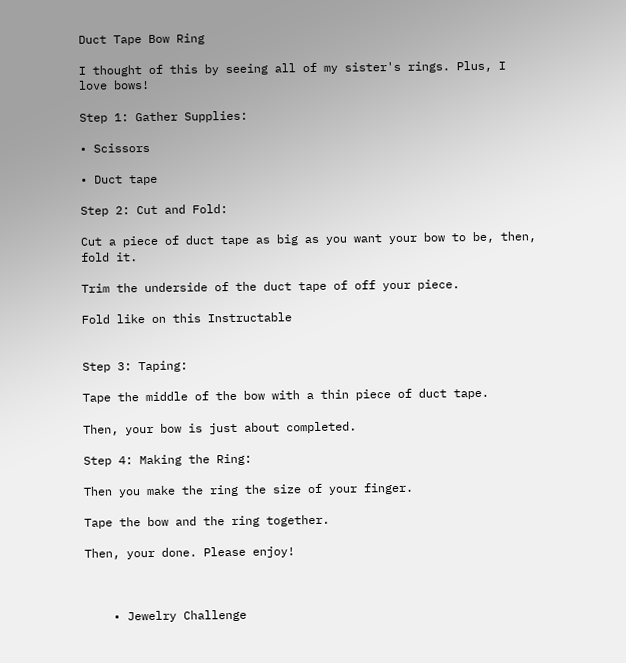Duct Tape Bow Ring

I thought of this by seeing all of my sister's rings. Plus, I love bows!

Step 1: Gather Supplies:

• Scissors

• Duct tape

Step 2: Cut and Fold:

Cut a piece of duct tape as big as you want your bow to be, then, fold it.

Trim the underside of the duct tape of off your piece.

Fold like on this Instructable


Step 3: Taping:

Tape the middle of the bow with a thin piece of duct tape.

Then, your bow is just about completed.

Step 4: Making the Ring:

Then you make the ring the size of your finger.

Tape the bow and the ring together.

Then, your done. Please enjoy!



    • Jewelry Challenge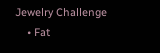Jewelry Challenge
    • Fat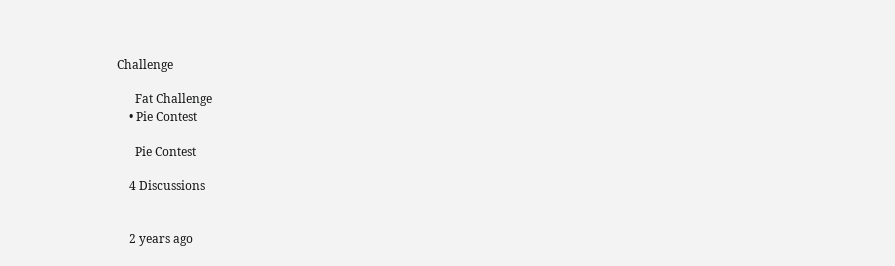Challenge

      Fat Challenge
    • Pie Contest

      Pie Contest

    4 Discussions


    2 years ago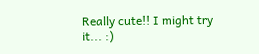Really cute!! I might try it... :)